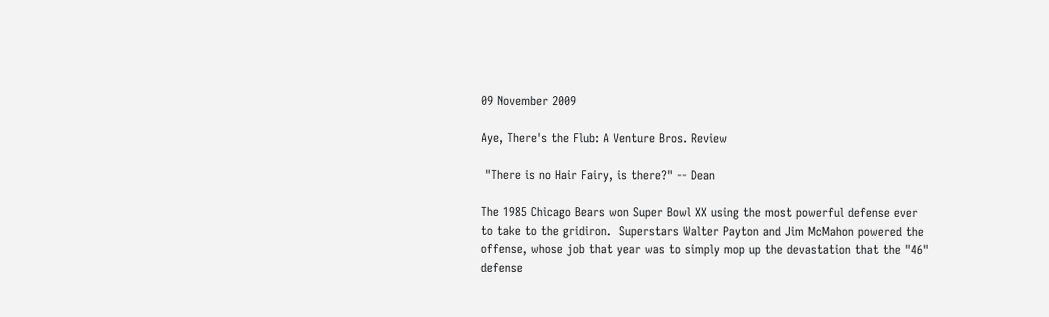09 November 2009

Aye, There's the Flub: A Venture Bros. Review

 "There is no Hair Fairy, is there?" -- Dean

The 1985 Chicago Bears won Super Bowl XX using the most powerful defense ever to take to the gridiron.  Superstars Walter Payton and Jim McMahon powered the offense, whose job that year was to simply mop up the devastation that the "46" defense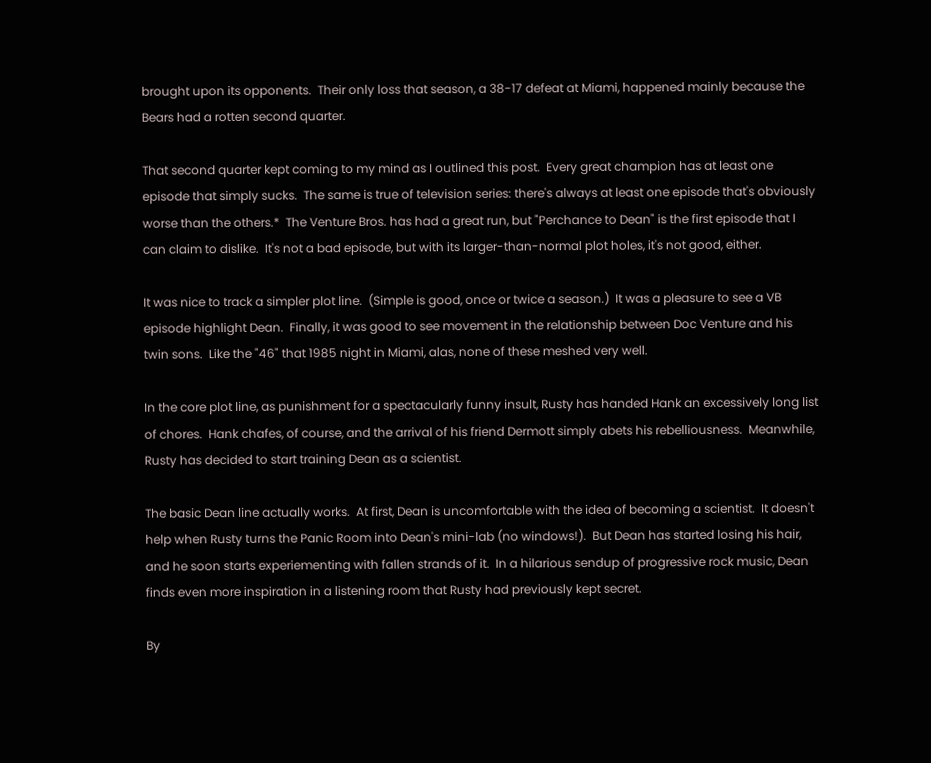brought upon its opponents.  Their only loss that season, a 38-17 defeat at Miami, happened mainly because the Bears had a rotten second quarter.

That second quarter kept coming to my mind as I outlined this post.  Every great champion has at least one episode that simply sucks.  The same is true of television series: there's always at least one episode that's obviously worse than the others.*  The Venture Bros. has had a great run, but "Perchance to Dean" is the first episode that I can claim to dislike.  It's not a bad episode, but with its larger-than-normal plot holes, it's not good, either.

It was nice to track a simpler plot line.  (Simple is good, once or twice a season.)  It was a pleasure to see a VB episode highlight Dean.  Finally, it was good to see movement in the relationship between Doc Venture and his twin sons.  Like the "46" that 1985 night in Miami, alas, none of these meshed very well.

In the core plot line, as punishment for a spectacularly funny insult, Rusty has handed Hank an excessively long list of chores.  Hank chafes, of course, and the arrival of his friend Dermott simply abets his rebelliousness.  Meanwhile, Rusty has decided to start training Dean as a scientist.

The basic Dean line actually works.  At first, Dean is uncomfortable with the idea of becoming a scientist.  It doesn't help when Rusty turns the Panic Room into Dean's mini-lab (no windows!).  But Dean has started losing his hair, and he soon starts experiementing with fallen strands of it.  In a hilarious sendup of progressive rock music, Dean finds even more inspiration in a listening room that Rusty had previously kept secret.

By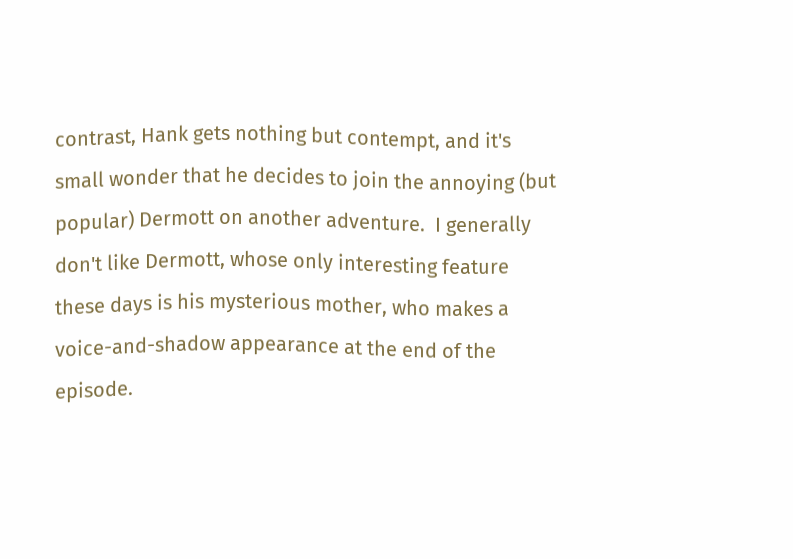contrast, Hank gets nothing but contempt, and it's small wonder that he decides to join the annoying (but popular) Dermott on another adventure.  I generally don't like Dermott, whose only interesting feature these days is his mysterious mother, who makes a voice-and-shadow appearance at the end of the episode.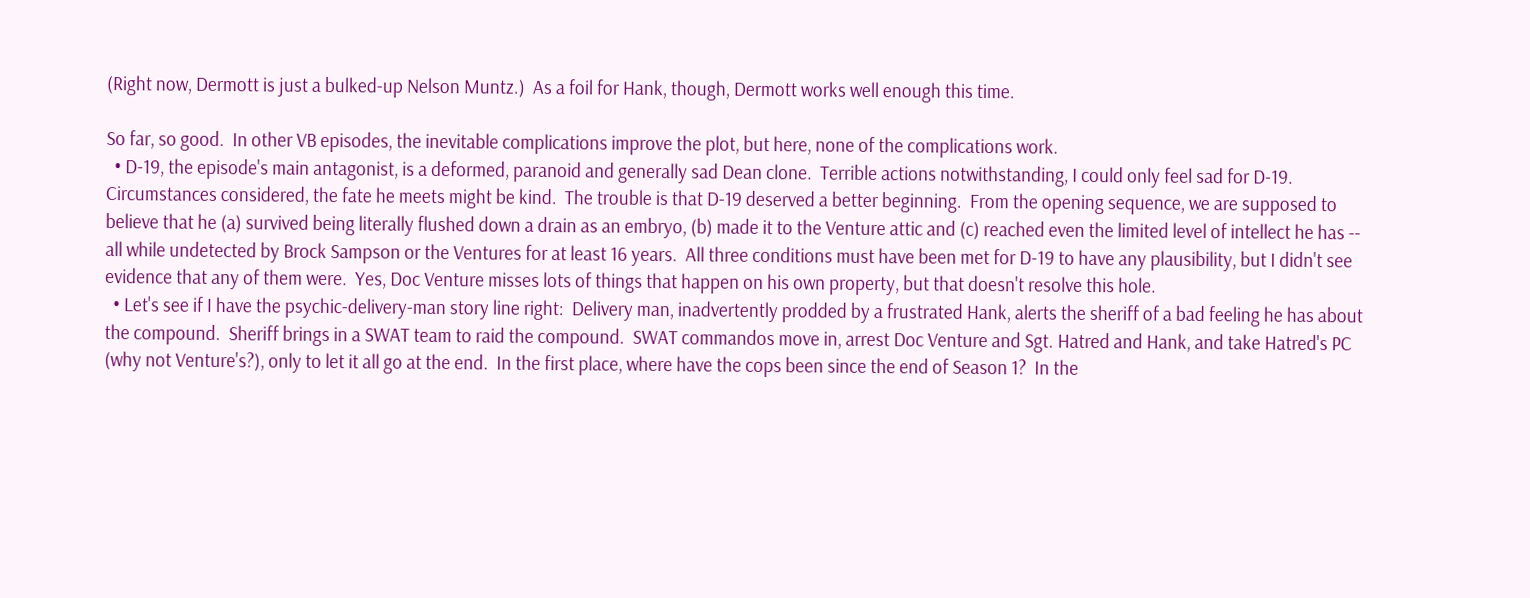(Right now, Dermott is just a bulked-up Nelson Muntz.)  As a foil for Hank, though, Dermott works well enough this time.

So far, so good.  In other VB episodes, the inevitable complications improve the plot, but here, none of the complications work.
  • D-19, the episode's main antagonist, is a deformed, paranoid and generally sad Dean clone.  Terrible actions notwithstanding, I could only feel sad for D-19.  Circumstances considered, the fate he meets might be kind.  The trouble is that D-19 deserved a better beginning.  From the opening sequence, we are supposed to believe that he (a) survived being literally flushed down a drain as an embryo, (b) made it to the Venture attic and (c) reached even the limited level of intellect he has -- all while undetected by Brock Sampson or the Ventures for at least 16 years.  All three conditions must have been met for D-19 to have any plausibility, but I didn't see evidence that any of them were.  Yes, Doc Venture misses lots of things that happen on his own property, but that doesn't resolve this hole.
  • Let's see if I have the psychic-delivery-man story line right:  Delivery man, inadvertently prodded by a frustrated Hank, alerts the sheriff of a bad feeling he has about the compound.  Sheriff brings in a SWAT team to raid the compound.  SWAT commandos move in, arrest Doc Venture and Sgt. Hatred and Hank, and take Hatred's PC (why not Venture's?), only to let it all go at the end.  In the first place, where have the cops been since the end of Season 1?  In the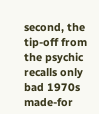second, the tip-off from the psychic recalls only bad 1970s made-for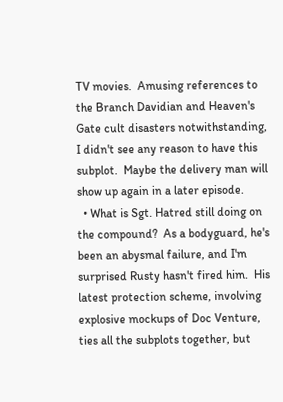TV movies.  Amusing references to the Branch Davidian and Heaven's Gate cult disasters notwithstanding, I didn't see any reason to have this subplot.  Maybe the delivery man will show up again in a later episode.
  • What is Sgt. Hatred still doing on the compound?  As a bodyguard, he's been an abysmal failure, and I'm surprised Rusty hasn't fired him.  His latest protection scheme, involving explosive mockups of Doc Venture, ties all the subplots together, but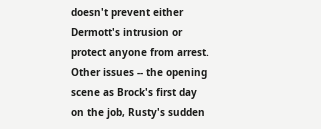doesn't prevent either Dermott's intrusion or protect anyone from arrest.
Other issues -- the opening scene as Brock's first day on the job, Rusty's sudden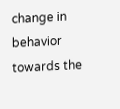change in behavior towards the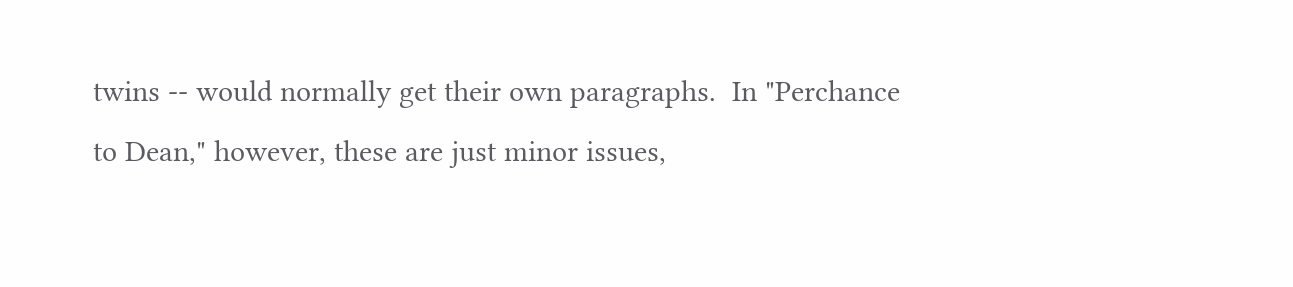twins -- would normally get their own paragraphs.  In "Perchance to Dean," however, these are just minor issues,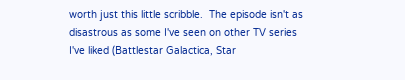worth just this little scribble.  The episode isn't as disastrous as some I've seen on other TV series I've liked (Battlestar Galactica, Star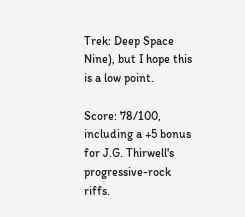Trek: Deep Space Nine), but I hope this is a low point.

Score: 78/100, including a +5 bonus for J.G. Thirwell's progressive-rock riffs.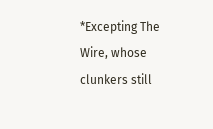*Excepting The Wire, whose clunkers still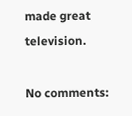made great television.

No comments: